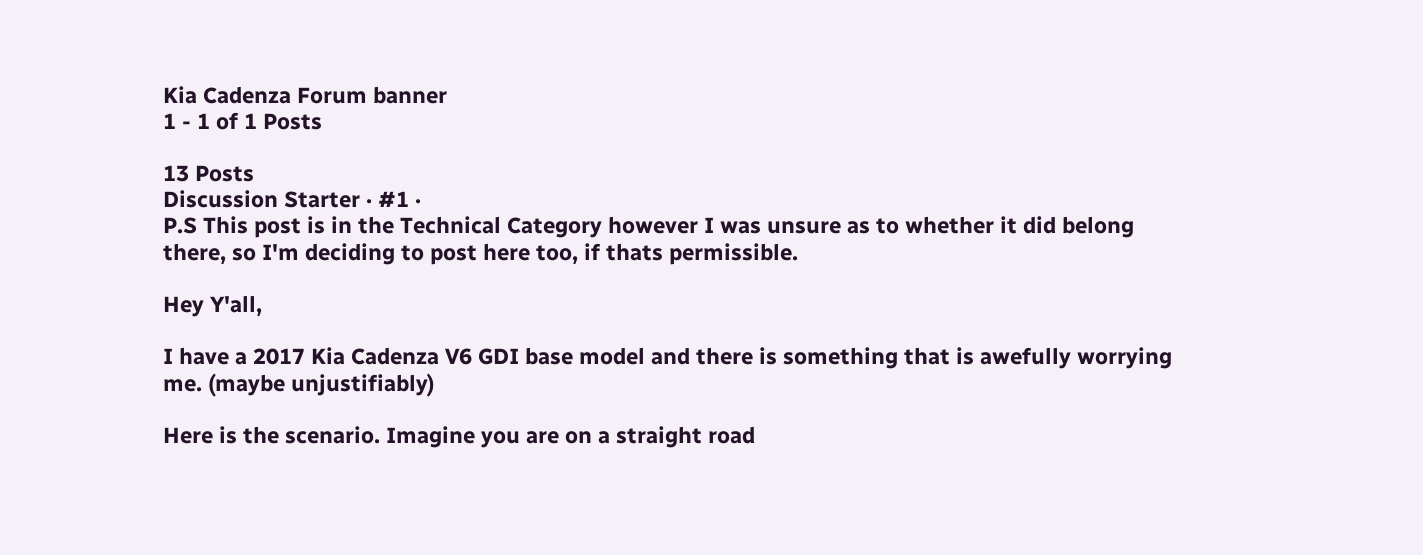Kia Cadenza Forum banner
1 - 1 of 1 Posts

13 Posts
Discussion Starter · #1 ·
P.S This post is in the Technical Category however I was unsure as to whether it did belong there, so I'm deciding to post here too, if thats permissible.

Hey Y'all,

I have a 2017 Kia Cadenza V6 GDI base model and there is something that is awefully worrying me. (maybe unjustifiably)

Here is the scenario. Imagine you are on a straight road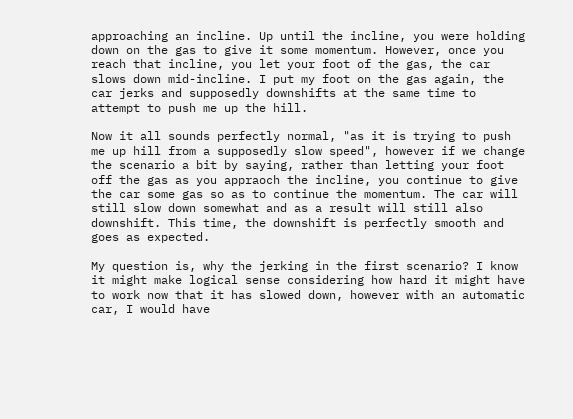approaching an incline. Up until the incline, you were holding down on the gas to give it some momentum. However, once you reach that incline, you let your foot of the gas, the car slows down mid-incline. I put my foot on the gas again, the car jerks and supposedly downshifts at the same time to attempt to push me up the hill.

Now it all sounds perfectly normal, "as it is trying to push me up hill from a supposedly slow speed", however if we change the scenario a bit by saying, rather than letting your foot off the gas as you appraoch the incline, you continue to give the car some gas so as to continue the momentum. The car will still slow down somewhat and as a result will still also downshift. This time, the downshift is perfectly smooth and goes as expected.

My question is, why the jerking in the first scenario? I know it might make logical sense considering how hard it might have to work now that it has slowed down, however with an automatic car, I would have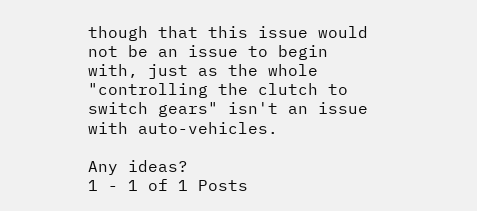though that this issue would not be an issue to begin with, just as the whole "controlling the clutch to switch gears" isn't an issue with auto-vehicles.

Any ideas?
1 - 1 of 1 Posts